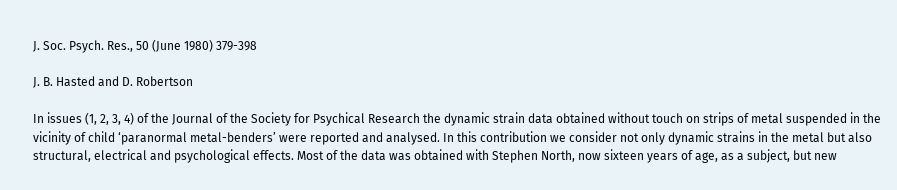J. Soc. Psych. Res., 50 (June 1980) 379-398

J. B. Hasted and D. Robertson

In issues (1, 2, 3, 4) of the Journal of the Society for Psychical Research the dynamic strain data obtained without touch on strips of metal suspended in the vicinity of child ‘paranormal metal-benders’ were reported and analysed. In this contribution we consider not only dynamic strains in the metal but also structural, electrical and psychological effects. Most of the data was obtained with Stephen North, now sixteen years of age, as a subject, but new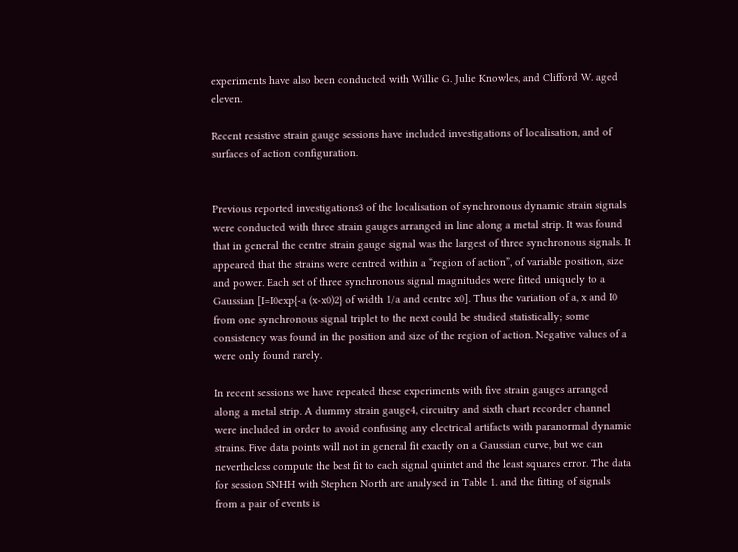experiments have also been conducted with Willie G. Julie Knowles, and Clifford W. aged eleven.

Recent resistive strain gauge sessions have included investigations of localisation, and of surfaces of action configuration.


Previous reported investigations3 of the localisation of synchronous dynamic strain signals were conducted with three strain gauges arranged in line along a metal strip. It was found that in general the centre strain gauge signal was the largest of three synchronous signals. It appeared that the strains were centred within a “region of action”, of variable position, size and power. Each set of three synchronous signal magnitudes were fitted uniquely to a Gaussian [I=I0exp{-a (x-x0)2} of width 1/a and centre x0]. Thus the variation of a, x and I0 from one synchronous signal triplet to the next could be studied statistically; some consistency was found in the position and size of the region of action. Negative values of a were only found rarely.

In recent sessions we have repeated these experiments with five strain gauges arranged along a metal strip. A dummy strain gauge4, circuitry and sixth chart recorder channel were included in order to avoid confusing any electrical artifacts with paranormal dynamic strains. Five data points will not in general fit exactly on a Gaussian curve, but we can nevertheless compute the best fit to each signal quintet and the least squares error. The data for session SNHH with Stephen North are analysed in Table 1. and the fitting of signals from a pair of events is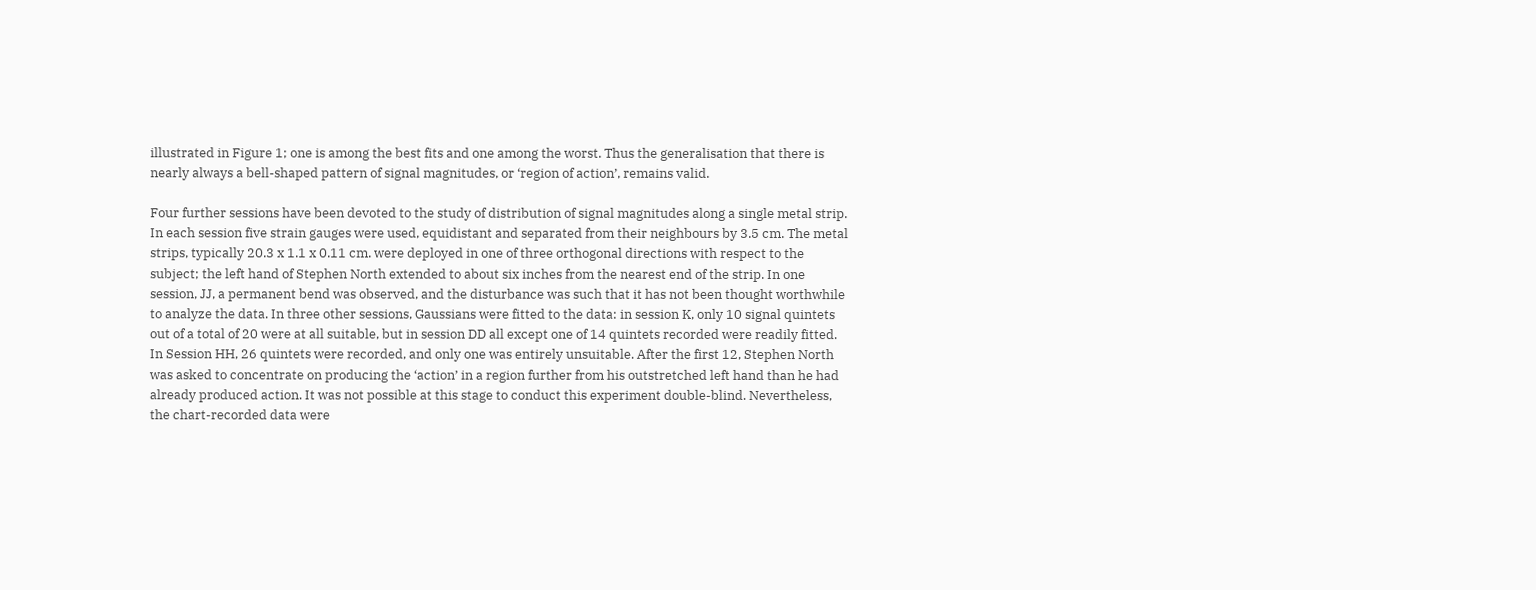illustrated in Figure 1; one is among the best fits and one among the worst. Thus the generalisation that there is nearly always a bell-shaped pattern of signal magnitudes, or ‘region of action’, remains valid.

Four further sessions have been devoted to the study of distribution of signal magnitudes along a single metal strip. In each session five strain gauges were used, equidistant and separated from their neighbours by 3.5 cm. The metal strips, typically 20.3 x 1.1 x 0.11 cm. were deployed in one of three orthogonal directions with respect to the subject; the left hand of Stephen North extended to about six inches from the nearest end of the strip. In one session, JJ, a permanent bend was observed, and the disturbance was such that it has not been thought worthwhile to analyze the data. In three other sessions, Gaussians were fitted to the data: in session K, only 10 signal quintets out of a total of 20 were at all suitable, but in session DD all except one of 14 quintets recorded were readily fitted. In Session HH, 26 quintets were recorded, and only one was entirely unsuitable. After the first 12, Stephen North was asked to concentrate on producing the ‘action’ in a region further from his outstretched left hand than he had already produced action. It was not possible at this stage to conduct this experiment double-blind. Nevertheless, the chart-recorded data were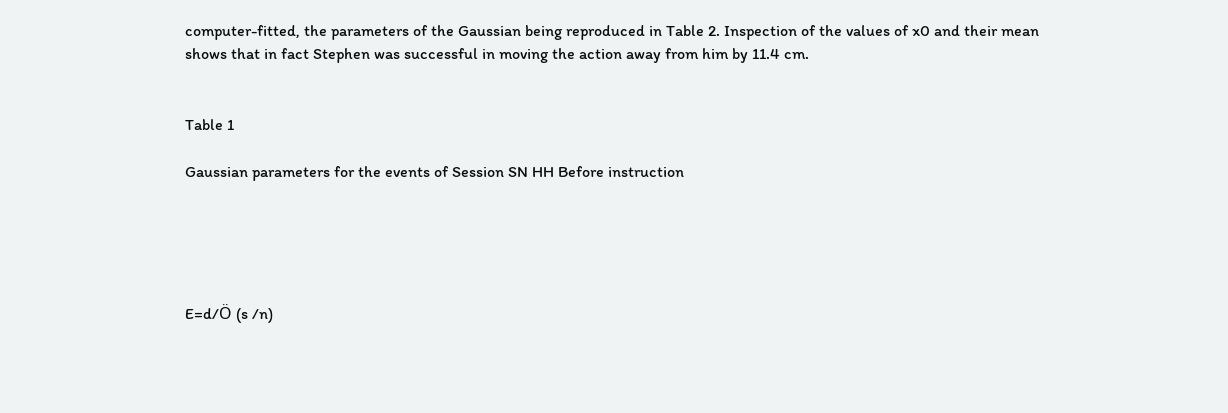computer-fitted, the parameters of the Gaussian being reproduced in Table 2. Inspection of the values of x0 and their mean shows that in fact Stephen was successful in moving the action away from him by 11.4 cm.


Table 1

Gaussian parameters for the events of Session SN HH Before instruction





E=d/Ö (s /n)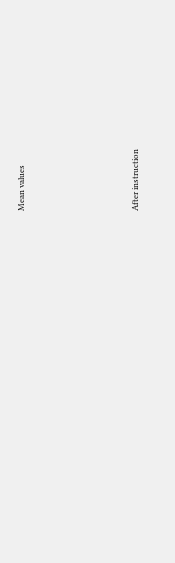Mean values






After instruction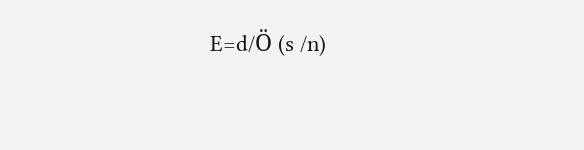E=d/Ö (s /n)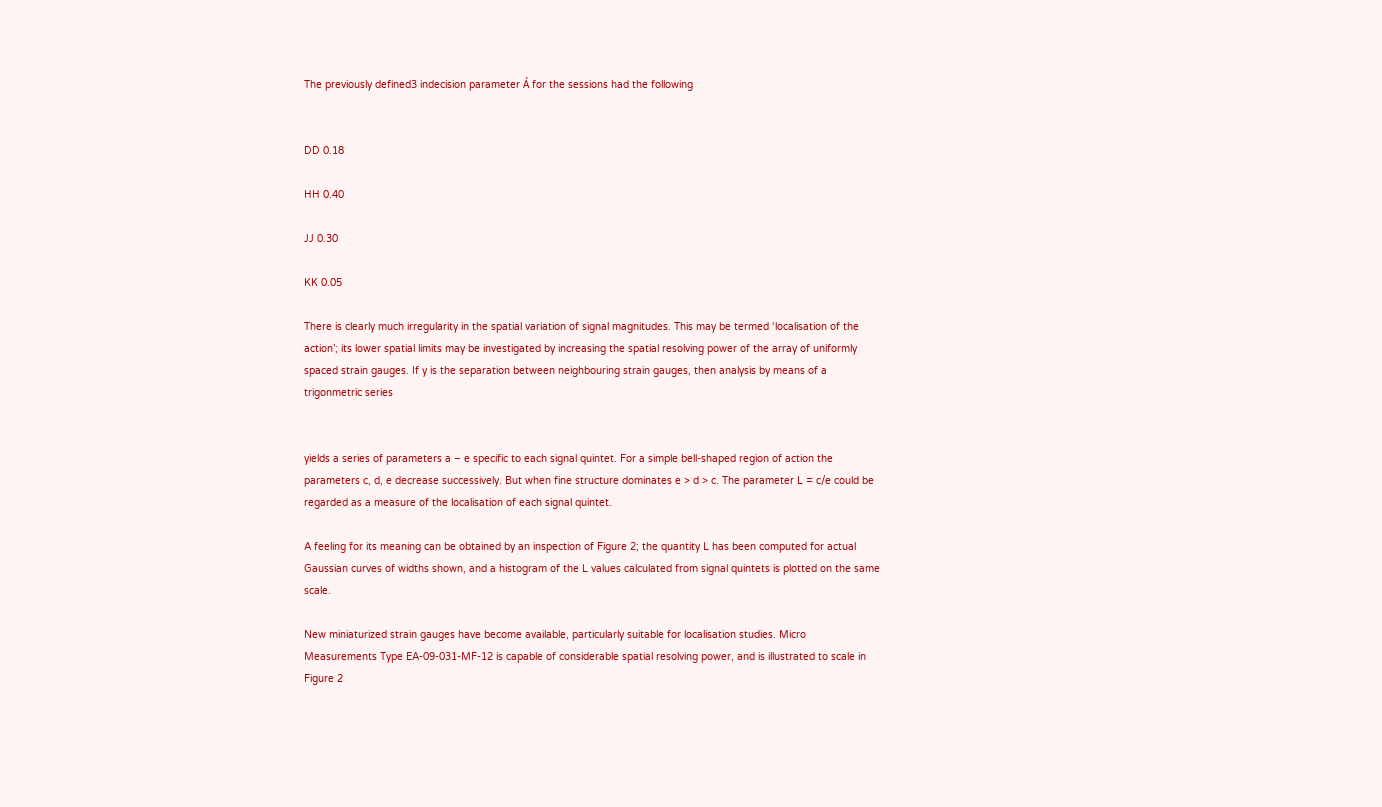The previously defined3 indecision parameter Á for the sessions had the following


DD 0.18

HH 0.40

JJ 0.30

KK 0.05

There is clearly much irregularity in the spatial variation of signal magnitudes. This may be termed ‘localisation of the action’; its lower spatial limits may be investigated by increasing the spatial resolving power of the array of uniformly spaced strain gauges. If y is the separation between neighbouring strain gauges, then analysis by means of a trigonmetric series


yields a series of parameters a – e specific to each signal quintet. For a simple bell-shaped region of action the parameters c, d, e decrease successively. But when fine structure dominates e > d > c. The parameter L = c/e could be regarded as a measure of the localisation of each signal quintet.

A feeling for its meaning can be obtained by an inspection of Figure 2; the quantity L has been computed for actual Gaussian curves of widths shown, and a histogram of the L values calculated from signal quintets is plotted on the same scale.

New miniaturized strain gauges have become available, particularly suitable for localisation studies. Micro Measurements Type EA-09-031-MF-12 is capable of considerable spatial resolving power, and is illustrated to scale in Figure 2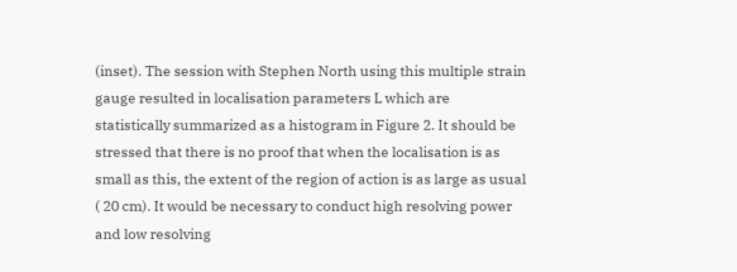(inset). The session with Stephen North using this multiple strain gauge resulted in localisation parameters L which are statistically summarized as a histogram in Figure 2. It should be stressed that there is no proof that when the localisation is as small as this, the extent of the region of action is as large as usual ( 20 cm). It would be necessary to conduct high resolving power and low resolving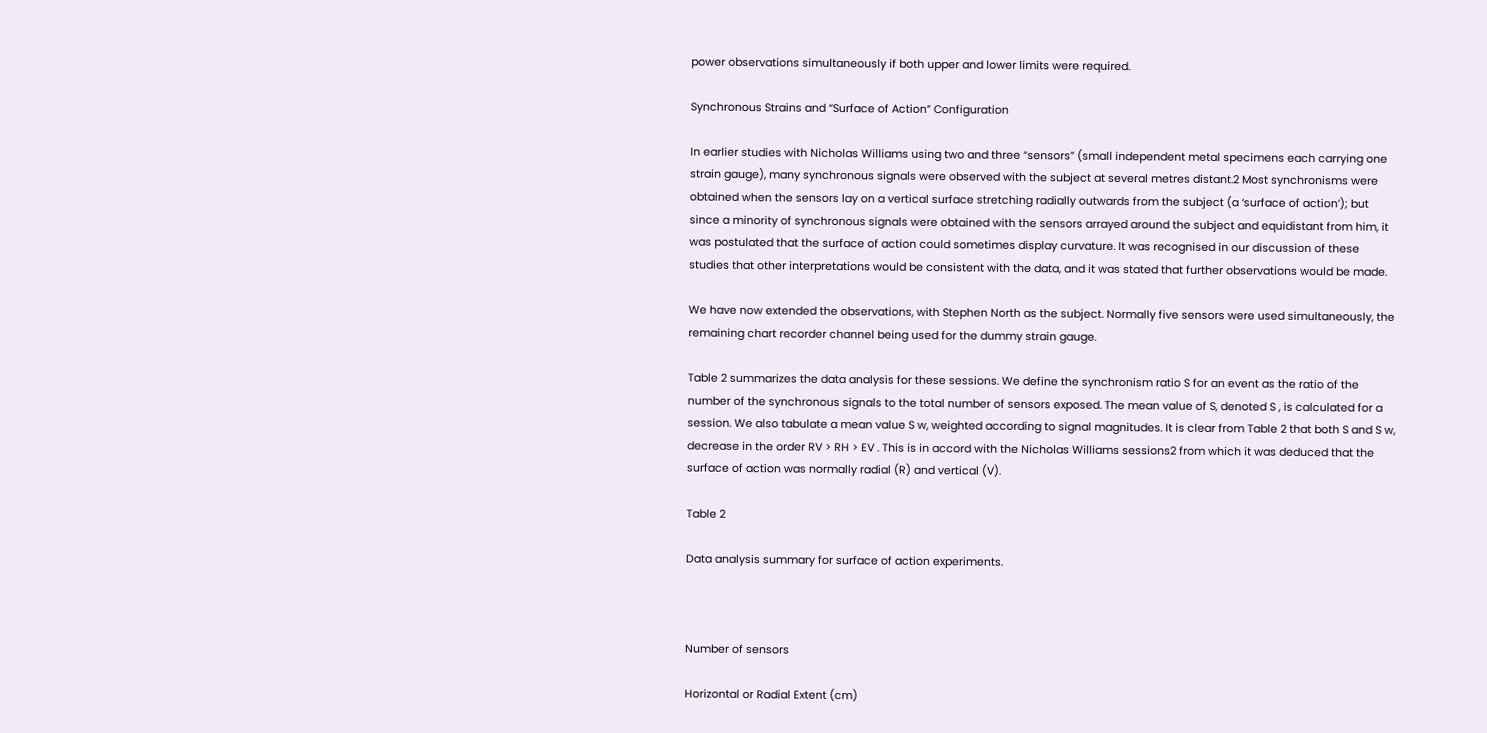power observations simultaneously if both upper and lower limits were required.

Synchronous Strains and “Surface of Action” Configuration

In earlier studies with Nicholas Williams using two and three “sensors” (small independent metal specimens each carrying one strain gauge), many synchronous signals were observed with the subject at several metres distant.2 Most synchronisms were obtained when the sensors lay on a vertical surface stretching radially outwards from the subject (a ‘surface of action’); but since a minority of synchronous signals were obtained with the sensors arrayed around the subject and equidistant from him, it was postulated that the surface of action could sometimes display curvature. It was recognised in our discussion of these studies that other interpretations would be consistent with the data, and it was stated that further observations would be made.

We have now extended the observations, with Stephen North as the subject. Normally five sensors were used simultaneously, the remaining chart recorder channel being used for the dummy strain gauge.

Table 2 summarizes the data analysis for these sessions. We define the synchronism ratio S for an event as the ratio of the number of the synchronous signals to the total number of sensors exposed. The mean value of S, denoted S , is calculated for a session. We also tabulate a mean value S w, weighted according to signal magnitudes. It is clear from Table 2 that both S and S w, decrease in the order RV > RH > EV . This is in accord with the Nicholas Williams sessions2 from which it was deduced that the surface of action was normally radial (R) and vertical (V).

Table 2

Data analysis summary for surface of action experiments.



Number of sensors

Horizontal or Radial Extent (cm)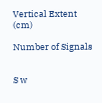Vertical Extent (cm)

Number of Signals


S w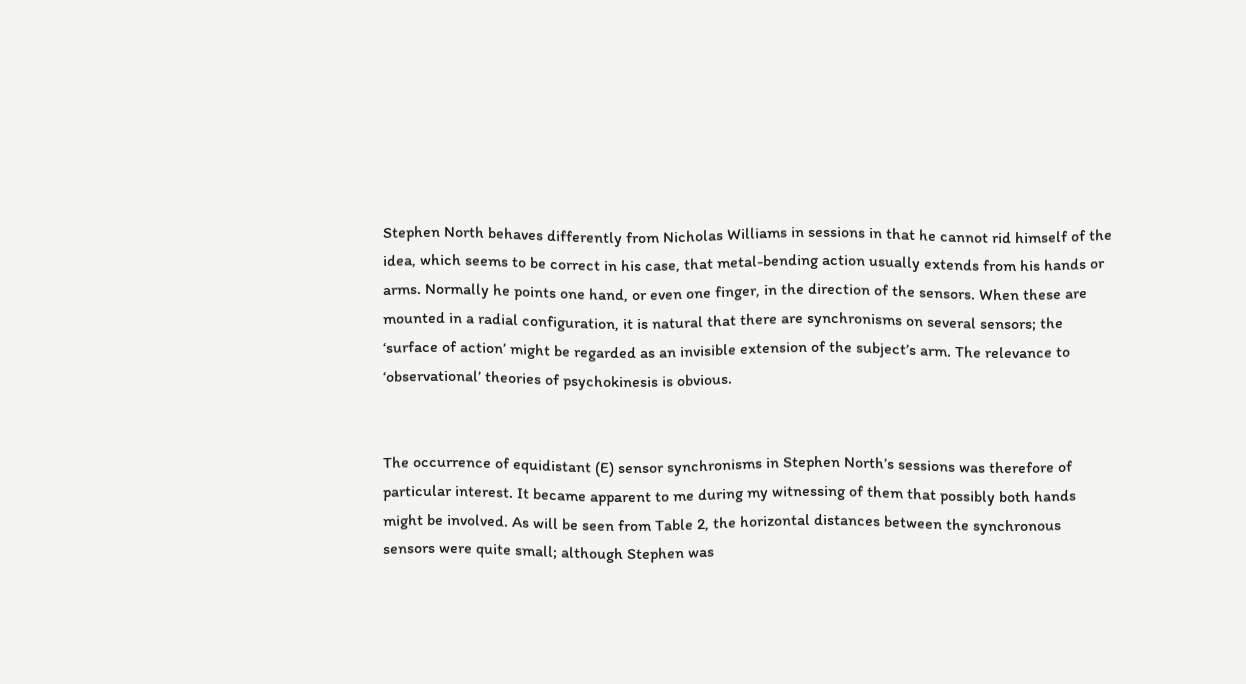Stephen North behaves differently from Nicholas Williams in sessions in that he cannot rid himself of the idea, which seems to be correct in his case, that metal-bending action usually extends from his hands or arms. Normally he points one hand, or even one finger, in the direction of the sensors. When these are mounted in a radial configuration, it is natural that there are synchronisms on several sensors; the ‘surface of action’ might be regarded as an invisible extension of the subject’s arm. The relevance to ‘observational’ theories of psychokinesis is obvious.


The occurrence of equidistant (E) sensor synchronisms in Stephen North’s sessions was therefore of particular interest. It became apparent to me during my witnessing of them that possibly both hands might be involved. As will be seen from Table 2, the horizontal distances between the synchronous sensors were quite small; although Stephen was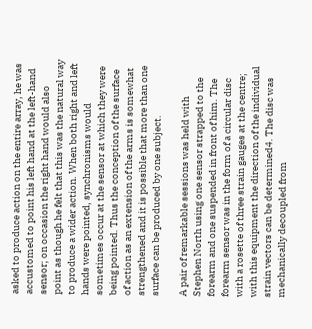asked to produce action on the entire array, he was accustomed to point his left hand at the left-hand sensor; on occasion the right hand would also point as though he felt that this was the natural way to produce a wider action. When both right and left hands were pointed, synchronisms would sometimes occur at the sensor at which they were being pointed. Thus the conception of the surface of action as an extension of the arms is somewhat strengthened and it is possible that more than one surface can be produced by one subject.

A pair of remarkable sessions was held with Stephen North using one sensor strapped to the forearm and one suspended in front of him. The forearm sensor was in the form of a circular disc with a rosette of three strain gauges at the centre; with this equipment the direction of the individual strain vectors can be determined4. The disc was mechanically decoupled from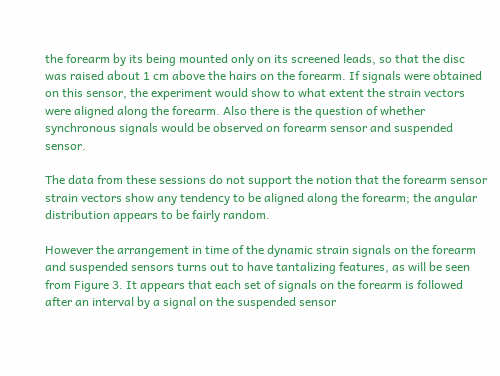the forearm by its being mounted only on its screened leads, so that the disc was raised about 1 cm above the hairs on the forearm. If signals were obtained on this sensor, the experiment would show to what extent the strain vectors were aligned along the forearm. Also there is the question of whether synchronous signals would be observed on forearm sensor and suspended sensor.

The data from these sessions do not support the notion that the forearm sensor strain vectors show any tendency to be aligned along the forearm; the angular distribution appears to be fairly random.

However the arrangement in time of the dynamic strain signals on the forearm and suspended sensors turns out to have tantalizing features, as will be seen from Figure 3. It appears that each set of signals on the forearm is followed after an interval by a signal on the suspended sensor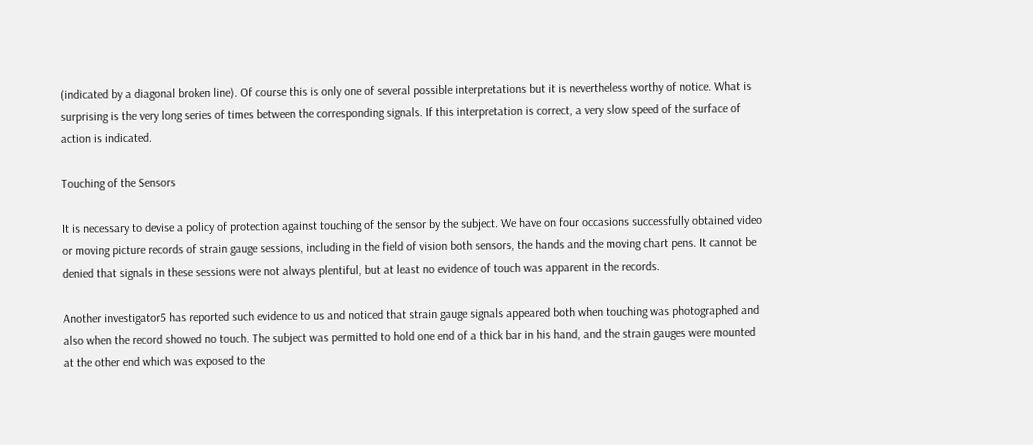(indicated by a diagonal broken line). Of course this is only one of several possible interpretations but it is nevertheless worthy of notice. What is surprising is the very long series of times between the corresponding signals. If this interpretation is correct, a very slow speed of the surface of action is indicated.

Touching of the Sensors

It is necessary to devise a policy of protection against touching of the sensor by the subject. We have on four occasions successfully obtained video or moving picture records of strain gauge sessions, including in the field of vision both sensors, the hands and the moving chart pens. It cannot be denied that signals in these sessions were not always plentiful, but at least no evidence of touch was apparent in the records.

Another investigator5 has reported such evidence to us and noticed that strain gauge signals appeared both when touching was photographed and also when the record showed no touch. The subject was permitted to hold one end of a thick bar in his hand, and the strain gauges were mounted at the other end which was exposed to the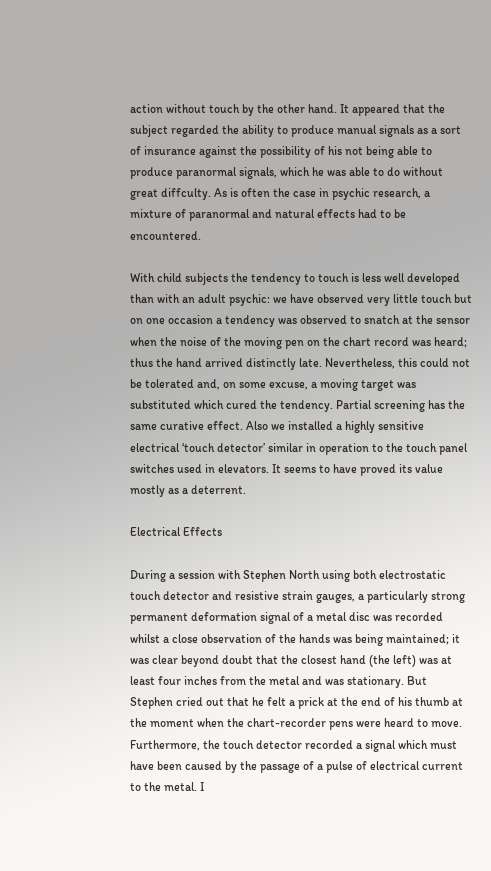action without touch by the other hand. It appeared that the subject regarded the ability to produce manual signals as a sort of insurance against the possibility of his not being able to produce paranormal signals, which he was able to do without great diffculty. As is often the case in psychic research, a mixture of paranormal and natural effects had to be encountered.

With child subjects the tendency to touch is less well developed than with an adult psychic: we have observed very little touch but on one occasion a tendency was observed to snatch at the sensor when the noise of the moving pen on the chart record was heard; thus the hand arrived distinctly late. Nevertheless, this could not be tolerated and, on some excuse, a moving target was substituted which cured the tendency. Partial screening has the same curative effect. Also we installed a highly sensitive electrical ‘touch detector’ similar in operation to the touch panel switches used in elevators. It seems to have proved its value mostly as a deterrent.

Electrical Effects

During a session with Stephen North using both electrostatic touch detector and resistive strain gauges, a particularly strong permanent deformation signal of a metal disc was recorded whilst a close observation of the hands was being maintained; it was clear beyond doubt that the closest hand (the left) was at least four inches from the metal and was stationary. But Stephen cried out that he felt a prick at the end of his thumb at the moment when the chart-recorder pens were heard to move. Furthermore, the touch detector recorded a signal which must have been caused by the passage of a pulse of electrical current to the metal. I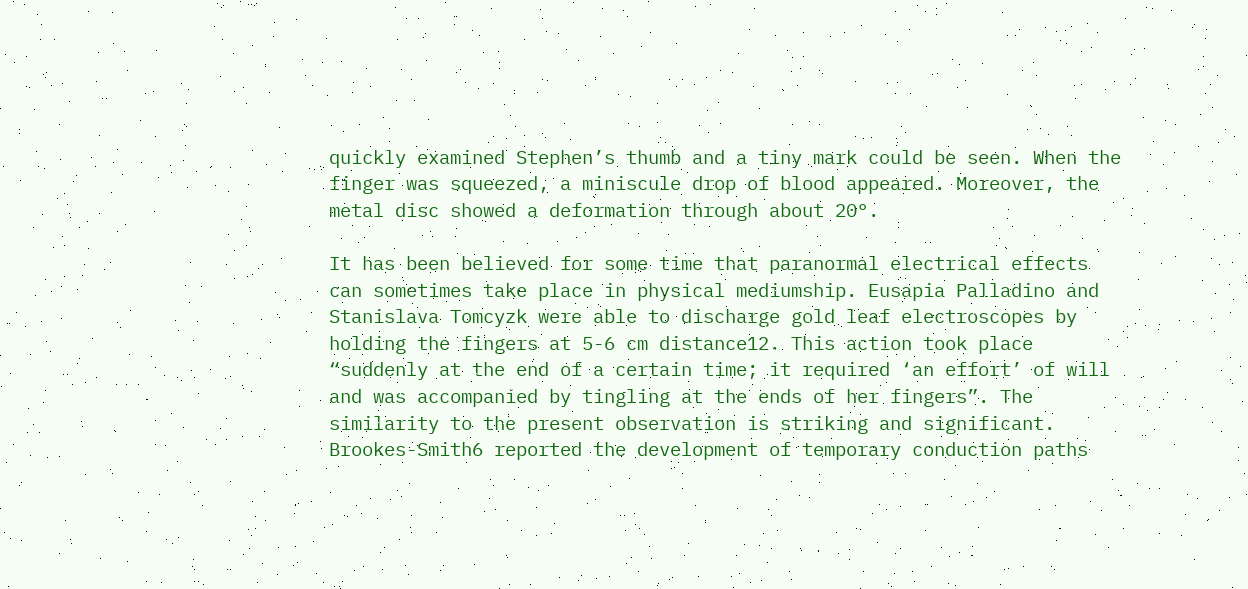quickly examined Stephen’s thumb and a tiny mark could be seen. When the finger was squeezed, a miniscule drop of blood appeared. Moreover, the metal disc showed a deformation through about 20°.

It has been believed for some time that paranormal electrical effects can sometimes take place in physical mediumship. Eusapia Palladino and Stanislava Tomcyzk were able to discharge gold leaf electroscopes by holding the fingers at 5-6 cm distance12. This action took place “suddenly at the end of a certain time; it required ‘an effort’ of will and was accompanied by tingling at the ends of her fingers”. The similarity to the present observation is striking and significant. Brookes-Smith6 reported the development of temporary conduction paths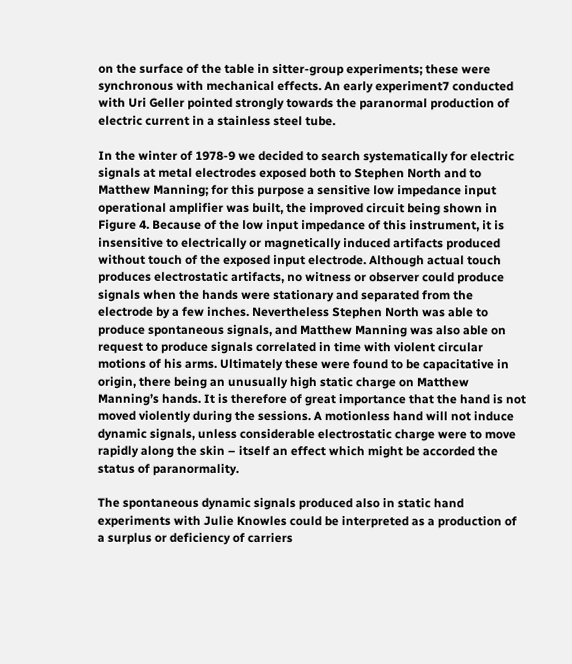on the surface of the table in sitter-group experiments; these were synchronous with mechanical effects. An early experiment7 conducted with Uri Geller pointed strongly towards the paranormal production of electric current in a stainless steel tube.

In the winter of 1978-9 we decided to search systematically for electric signals at metal electrodes exposed both to Stephen North and to Matthew Manning; for this purpose a sensitive low impedance input operational amplifier was built, the improved circuit being shown in Figure 4. Because of the low input impedance of this instrument, it is insensitive to electrically or magnetically induced artifacts produced without touch of the exposed input electrode. Although actual touch produces electrostatic artifacts, no witness or observer could produce signals when the hands were stationary and separated from the electrode by a few inches. Nevertheless Stephen North was able to produce spontaneous signals, and Matthew Manning was also able on request to produce signals correlated in time with violent circular motions of his arms. Ultimately these were found to be capacitative in origin, there being an unusually high static charge on Matthew Manning’s hands. It is therefore of great importance that the hand is not moved violently during the sessions. A motionless hand will not induce dynamic signals, unless considerable electrostatic charge were to move rapidly along the skin – itself an effect which might be accorded the status of paranormality.

The spontaneous dynamic signals produced also in static hand experiments with Julie Knowles could be interpreted as a production of a surplus or deficiency of carriers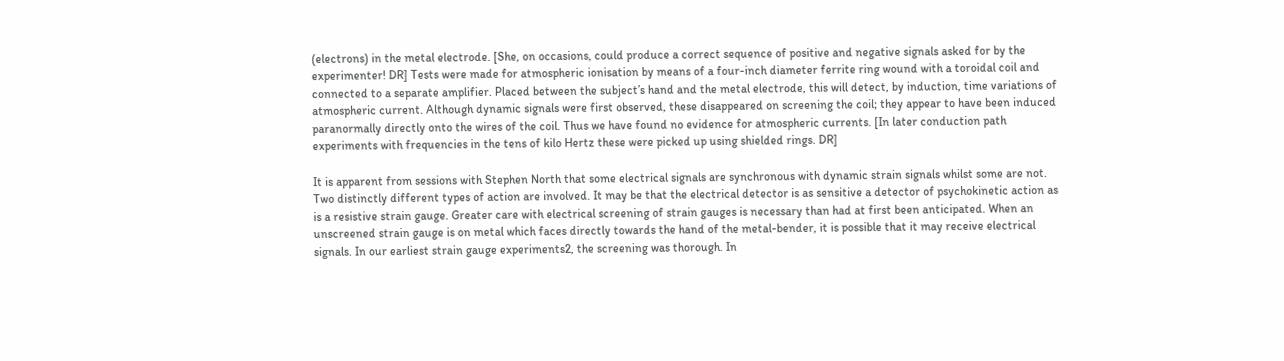(electrons) in the metal electrode. [She, on occasions, could produce a correct sequence of positive and negative signals asked for by the experimenter! DR] Tests were made for atmospheric ionisation by means of a four-inch diameter ferrite ring wound with a toroidal coil and connected to a separate amplifier. Placed between the subject’s hand and the metal electrode, this will detect, by induction, time variations of atmospheric current. Although dynamic signals were first observed, these disappeared on screening the coil; they appear to have been induced paranormally directly onto the wires of the coil. Thus we have found no evidence for atmospheric currents. [In later conduction path experiments with frequencies in the tens of kilo Hertz these were picked up using shielded rings. DR]

It is apparent from sessions with Stephen North that some electrical signals are synchronous with dynamic strain signals whilst some are not. Two distinctly different types of action are involved. It may be that the electrical detector is as sensitive a detector of psychokinetic action as is a resistive strain gauge. Greater care with electrical screening of strain gauges is necessary than had at first been anticipated. When an unscreened strain gauge is on metal which faces directly towards the hand of the metal-bender, it is possible that it may receive electrical signals. In our earliest strain gauge experiments2, the screening was thorough. In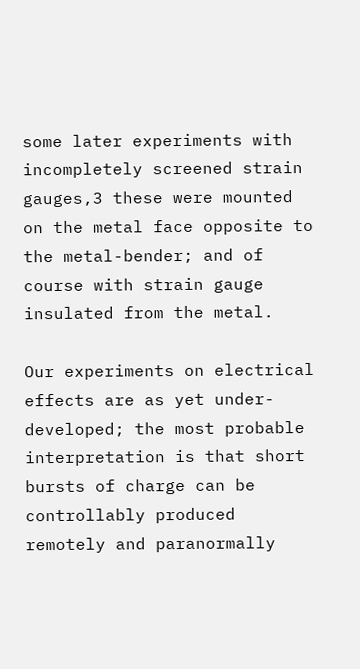some later experiments with incompletely screened strain gauges,3 these were mounted on the metal face opposite to the metal-bender; and of course with strain gauge insulated from the metal.

Our experiments on electrical effects are as yet under-developed; the most probable interpretation is that short bursts of charge can be controllably produced remotely and paranormally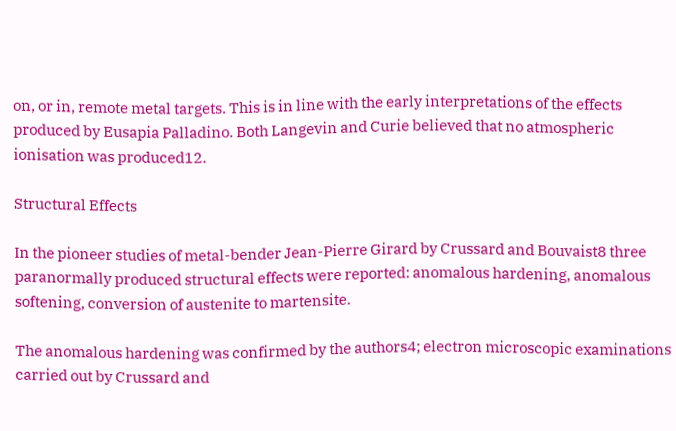on, or in, remote metal targets. This is in line with the early interpretations of the effects produced by Eusapia Palladino. Both Langevin and Curie believed that no atmospheric ionisation was produced12.

Structural Effects

In the pioneer studies of metal-bender Jean-Pierre Girard by Crussard and Bouvaist8 three paranormally produced structural effects were reported: anomalous hardening, anomalous softening, conversion of austenite to martensite.

The anomalous hardening was confirmed by the authors4; electron microscopic examinations carried out by Crussard and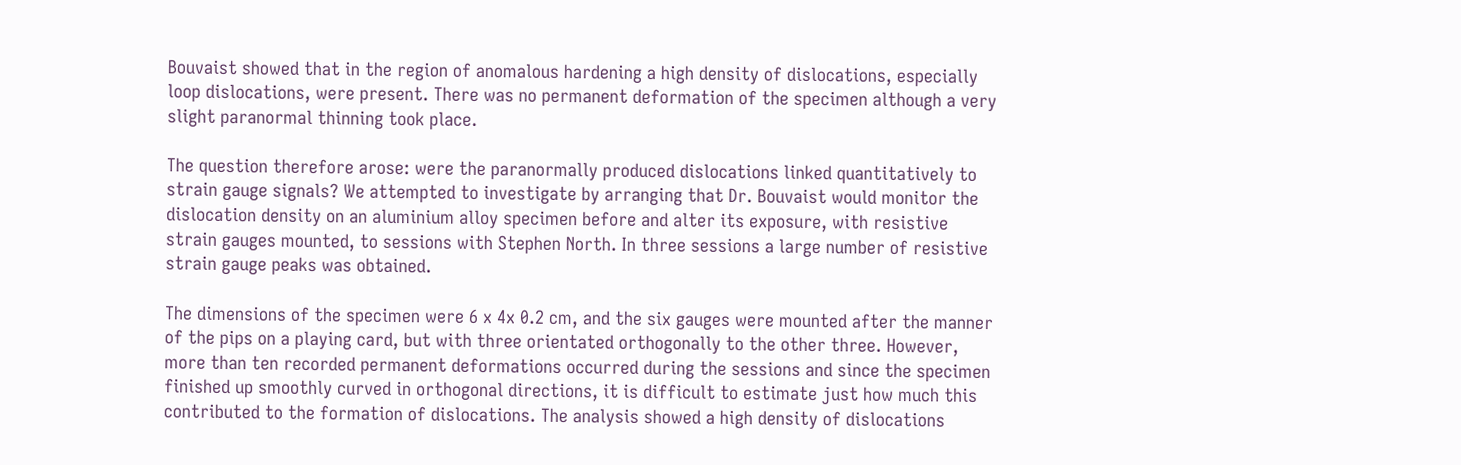Bouvaist showed that in the region of anomalous hardening a high density of dislocations, especially loop dislocations, were present. There was no permanent deformation of the specimen although a very slight paranormal thinning took place.

The question therefore arose: were the paranormally produced dislocations linked quantitatively to strain gauge signals? We attempted to investigate by arranging that Dr. Bouvaist would monitor the dislocation density on an aluminium alloy specimen before and alter its exposure, with resistive strain gauges mounted, to sessions with Stephen North. In three sessions a large number of resistive strain gauge peaks was obtained.

The dimensions of the specimen were 6 x 4x 0.2 cm, and the six gauges were mounted after the manner of the pips on a playing card, but with three orientated orthogonally to the other three. However, more than ten recorded permanent deformations occurred during the sessions and since the specimen finished up smoothly curved in orthogonal directions, it is difficult to estimate just how much this contributed to the formation of dislocations. The analysis showed a high density of dislocations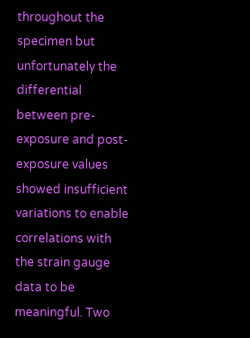throughout the specimen but unfortunately the differential between pre-exposure and post-exposure values showed insufficient variations to enable correlations with the strain gauge data to be meaningful. Two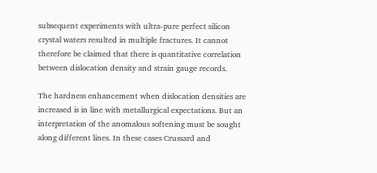subsequent experiments with ultra-pure perfect silicon crystal waters resulted in multiple fractures. It cannot therefore be claimed that there is quantitative correlation between dislocation density and strain gauge records.

The hardness enhancement when dislocation densities are increased is in line with metallurgical expectations. But an interpretation of the anomalous softening must be sought along different lines. In these cases Crussard and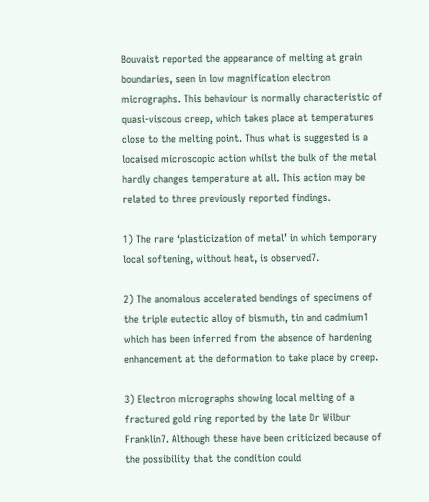Bouvaist reported the appearance of melting at grain boundaries, seen in low magnification electron micrographs. This behaviour is normally characteristic of quasi-viscous creep, which takes place at temperatures close to the melting point. Thus what is suggested is a locaised microscopic action whilst the bulk of the metal hardly changes temperature at all. This action may be related to three previously reported findings.

1) The rare ‘plasticization of metal’ in which temporary local softening, without heat, is observed7.

2) The anomalous accelerated bendings of specimens of the triple eutectic alloy of bismuth, tin and cadmium1 which has been inferred from the absence of hardening enhancement at the deformation to take place by creep.

3) Electron micrographs showing local melting of a fractured gold ring reported by the late Dr Wilbur Franklin7. Although these have been criticized because of the possibility that the condition could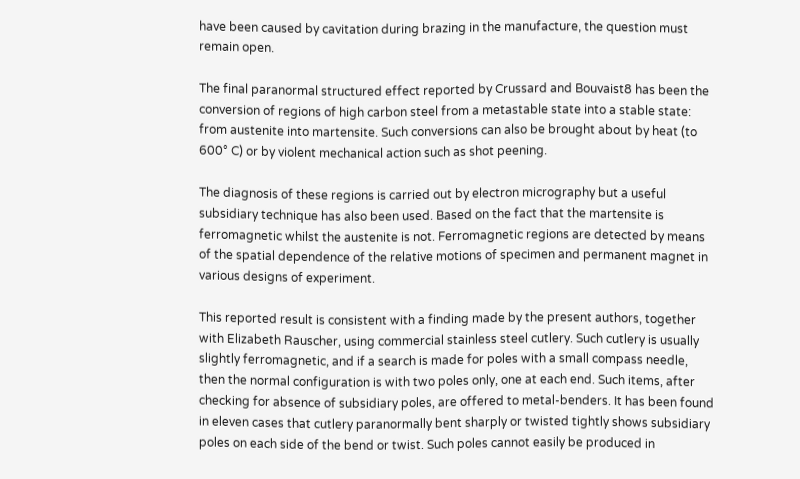have been caused by cavitation during brazing in the manufacture, the question must remain open.

The final paranormal structured effect reported by Crussard and Bouvaist8 has been the conversion of regions of high carbon steel from a metastable state into a stable state: from austenite into martensite. Such conversions can also be brought about by heat (to 600° C) or by violent mechanical action such as shot peening.

The diagnosis of these regions is carried out by electron micrography but a useful subsidiary technique has also been used. Based on the fact that the martensite is ferromagnetic whilst the austenite is not. Ferromagnetic regions are detected by means of the spatial dependence of the relative motions of specimen and permanent magnet in various designs of experiment.

This reported result is consistent with a finding made by the present authors, together with Elizabeth Rauscher, using commercial stainless steel cutlery. Such cutlery is usually slightly ferromagnetic, and if a search is made for poles with a small compass needle, then the normal configuration is with two poles only, one at each end. Such items, after checking for absence of subsidiary poles, are offered to metal-benders. It has been found in eleven cases that cutlery paranormally bent sharply or twisted tightly shows subsidiary poles on each side of the bend or twist. Such poles cannot easily be produced in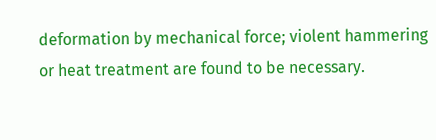deformation by mechanical force; violent hammering or heat treatment are found to be necessary.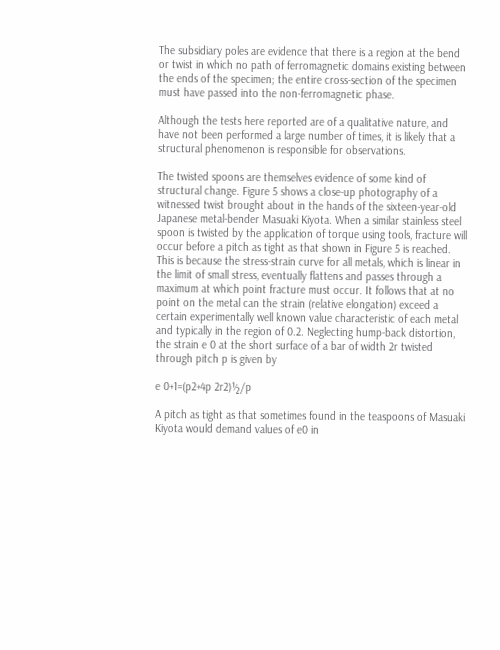The subsidiary poles are evidence that there is a region at the bend or twist in which no path of ferromagnetic domains existing between the ends of the specimen; the entire cross-section of the specimen must have passed into the non-ferromagnetic phase.

Although the tests here reported are of a qualitative nature, and have not been performed a large number of times, it is likely that a structural phenomenon is responsible for observations.

The twisted spoons are themselves evidence of some kind of structural change. Figure 5 shows a close-up photography of a witnessed twist brought about in the hands of the sixteen-year-old Japanese metal-bender Masuaki Kiyota. When a similar stainless steel spoon is twisted by the application of torque using tools, fracture will occur before a pitch as tight as that shown in Figure 5 is reached. This is because the stress-strain curve for all metals, which is linear in the limit of small stress, eventually flattens and passes through a maximum at which point fracture must occur. It follows that at no point on the metal can the strain (relative elongation) exceed a certain experimentally well known value characteristic of each metal and typically in the region of 0.2. Neglecting hump-back distortion, the strain e 0 at the short surface of a bar of width 2r twisted through pitch p is given by

e 0+1=(p2+4p 2r2)½/p

A pitch as tight as that sometimes found in the teaspoons of Masuaki Kiyota would demand values of e0 in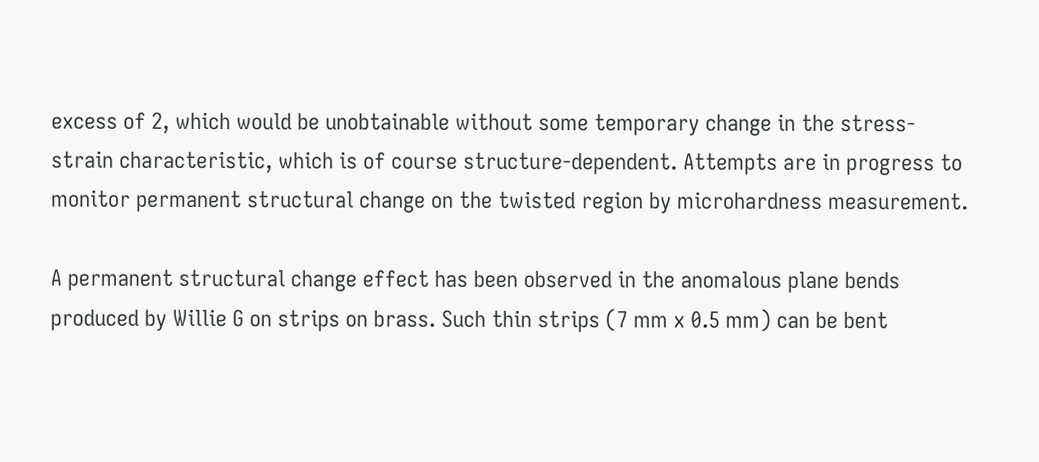excess of 2, which would be unobtainable without some temporary change in the stress-strain characteristic, which is of course structure-dependent. Attempts are in progress to monitor permanent structural change on the twisted region by microhardness measurement.

A permanent structural change effect has been observed in the anomalous plane bends produced by Willie G on strips on brass. Such thin strips (7 mm x 0.5 mm) can be bent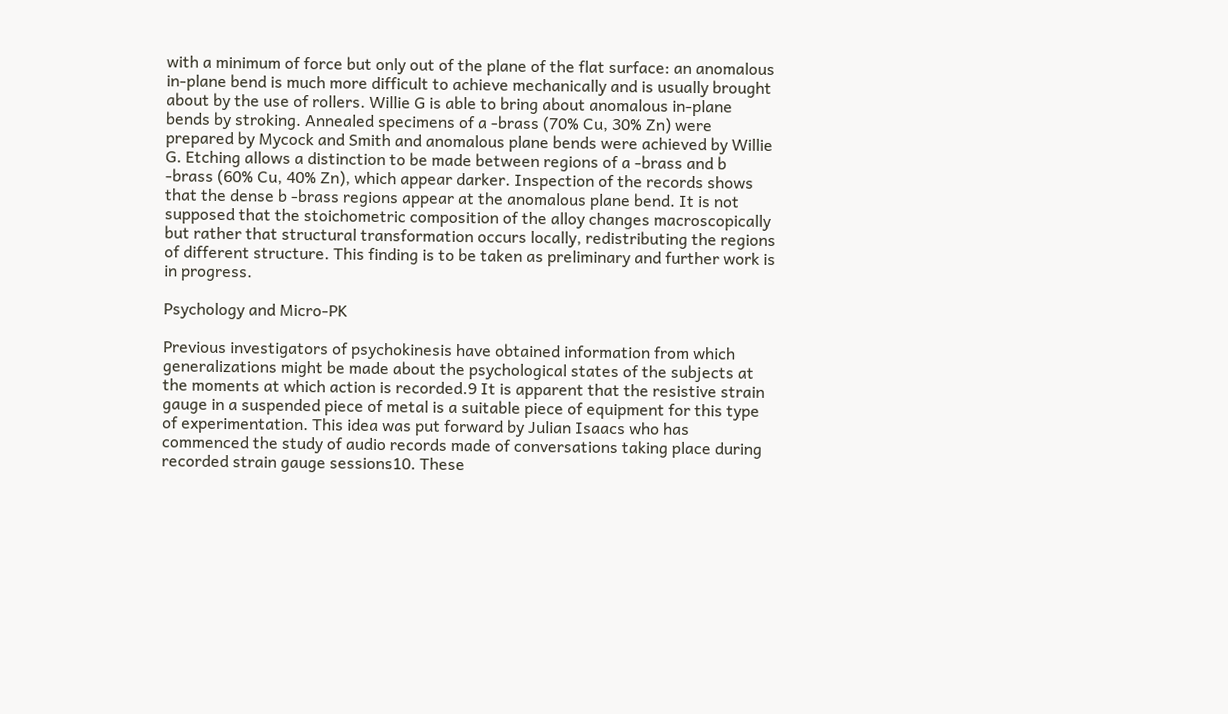with a minimum of force but only out of the plane of the flat surface: an anomalous in-plane bend is much more difficult to achieve mechanically and is usually brought about by the use of rollers. Willie G is able to bring about anomalous in-plane bends by stroking. Annealed specimens of a -brass (70% Cu, 30% Zn) were prepared by Mycock and Smith and anomalous plane bends were achieved by Willie G. Etching allows a distinction to be made between regions of a -brass and b -brass (60% Cu, 40% Zn), which appear darker. Inspection of the records shows that the dense b -brass regions appear at the anomalous plane bend. It is not supposed that the stoichometric composition of the alloy changes macroscopically but rather that structural transformation occurs locally, redistributing the regions of different structure. This finding is to be taken as preliminary and further work is in progress.

Psychology and Micro-PK

Previous investigators of psychokinesis have obtained information from which generalizations might be made about the psychological states of the subjects at the moments at which action is recorded.9 It is apparent that the resistive strain gauge in a suspended piece of metal is a suitable piece of equipment for this type of experimentation. This idea was put forward by Julian Isaacs who has commenced the study of audio records made of conversations taking place during recorded strain gauge sessions10. These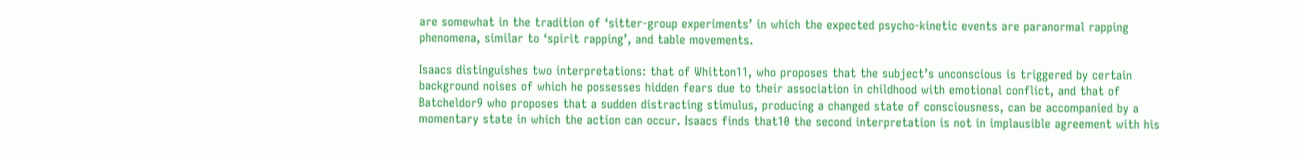are somewhat in the tradition of ‘sitter-group experiments’ in which the expected psycho-kinetic events are paranormal rapping phenomena, similar to ‘spirit rapping’, and table movements.

Isaacs distinguishes two interpretations: that of Whitton11, who proposes that the subject’s unconscious is triggered by certain background noises of which he possesses hidden fears due to their association in childhood with emotional conflict, and that of Batcheldor9 who proposes that a sudden distracting stimulus, producing a changed state of consciousness, can be accompanied by a momentary state in which the action can occur. Isaacs finds that10 the second interpretation is not in implausible agreement with his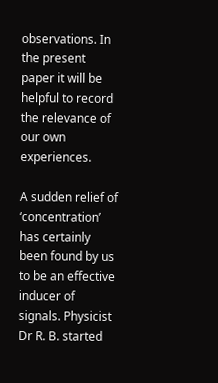observations. In the present paper it will be helpful to record the relevance of our own experiences.

A sudden relief of ‘concentration’ has certainly been found by us to be an effective inducer of signals. Physicist Dr R. B. started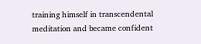training himself in transcendental meditation and became confident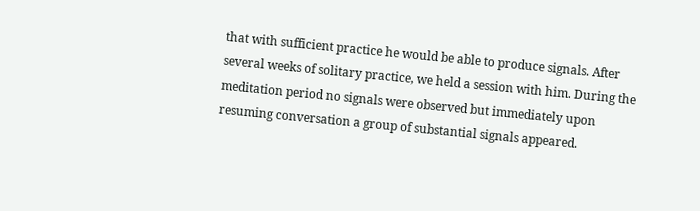that with sufficient practice he would be able to produce signals. After several weeks of solitary practice, we held a session with him. During the meditation period no signals were observed but immediately upon resuming conversation a group of substantial signals appeared.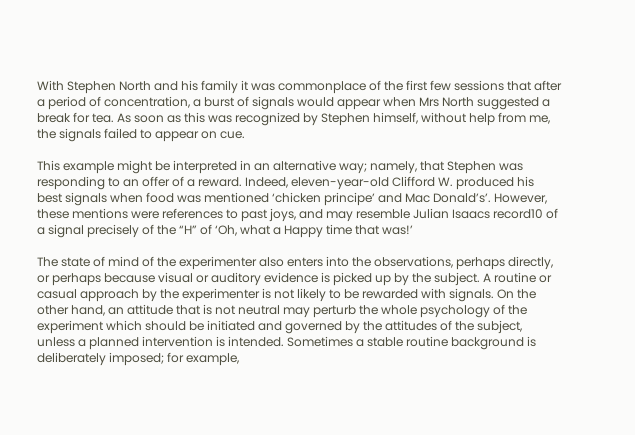With Stephen North and his family it was commonplace of the first few sessions that after a period of concentration, a burst of signals would appear when Mrs North suggested a break for tea. As soon as this was recognized by Stephen himself, without help from me, the signals failed to appear on cue.

This example might be interpreted in an alternative way; namely, that Stephen was responding to an offer of a reward. Indeed, eleven-year-old Clifford W. produced his best signals when food was mentioned ‘chicken principe’ and Mac Donald’s’. However, these mentions were references to past joys, and may resemble Julian Isaacs record10 of a signal precisely of the “H” of ‘Oh, what a Happy time that was!’

The state of mind of the experimenter also enters into the observations, perhaps directly, or perhaps because visual or auditory evidence is picked up by the subject. A routine or casual approach by the experimenter is not likely to be rewarded with signals. On the other hand, an attitude that is not neutral may perturb the whole psychology of the experiment which should be initiated and governed by the attitudes of the subject, unless a planned intervention is intended. Sometimes a stable routine background is deliberately imposed; for example,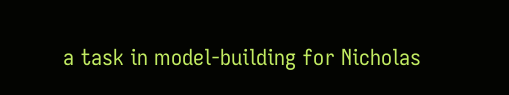a task in model-building for Nicholas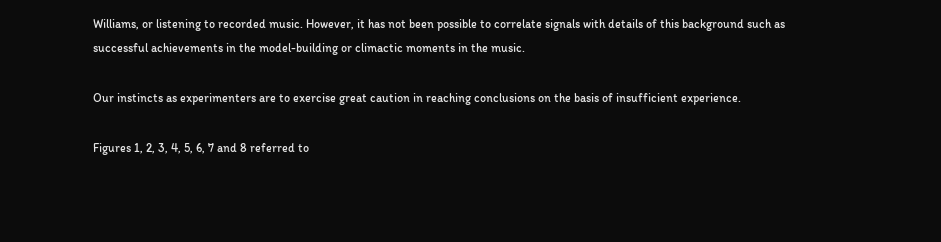Williams, or listening to recorded music. However, it has not been possible to correlate signals with details of this background such as successful achievements in the model-building or climactic moments in the music.

Our instincts as experimenters are to exercise great caution in reaching conclusions on the basis of insufficient experience.

Figures 1, 2, 3, 4, 5, 6, 7 and 8 referred to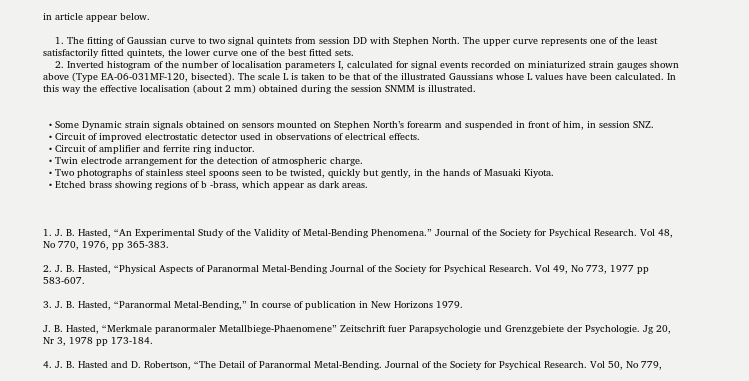in article appear below.

    1. The fitting of Gaussian curve to two signal quintets from session DD with Stephen North. The upper curve represents one of the least satisfactorily fitted quintets, the lower curve one of the best fitted sets.
    2. Inverted histogram of the number of localisation parameters I, calculated for signal events recorded on miniaturized strain gauges shown above (Type EA-06-031MF-120, bisected). The scale L is taken to be that of the illustrated Gaussians whose L values have been calculated. In this way the effective localisation (about 2 mm) obtained during the session SNMM is illustrated.


  • Some Dynamic strain signals obtained on sensors mounted on Stephen North’s forearm and suspended in front of him, in session SNZ.
  • Circuit of improved electrostatic detector used in observations of electrical effects.
  • Circuit of amplifier and ferrite ring inductor.
  • Twin electrode arrangement for the detection of atmospheric charge.
  • Two photographs of stainless steel spoons seen to be twisted, quickly but gently, in the hands of Masuaki Kiyota.
  • Etched brass showing regions of b -brass, which appear as dark areas.



1. J. B. Hasted, “An Experimental Study of the Validity of Metal-Bending Phenomena.” Journal of the Society for Psychical Research. Vol 48, No 770, 1976, pp 365-383.

2. J. B. Hasted, “Physical Aspects of Paranormal Metal-Bending Journal of the Society for Psychical Research. Vol 49, No 773, 1977 pp 583-607.

3. J. B. Hasted, “Paranormal Metal-Bending,” In course of publication in New Horizons 1979.

J. B. Hasted, “Merkmale paranormaler Metallbiege-Phaenomene” Zeitschrift fuer Parapsychologie und Grenzgebiete der Psychologie. Jg 20, Nr 3, 1978 pp 173-184.

4. J. B. Hasted and D. Robertson, “The Detail of Paranormal Metal-Bending. Journal of the Society for Psychical Research. Vol 50, No 779,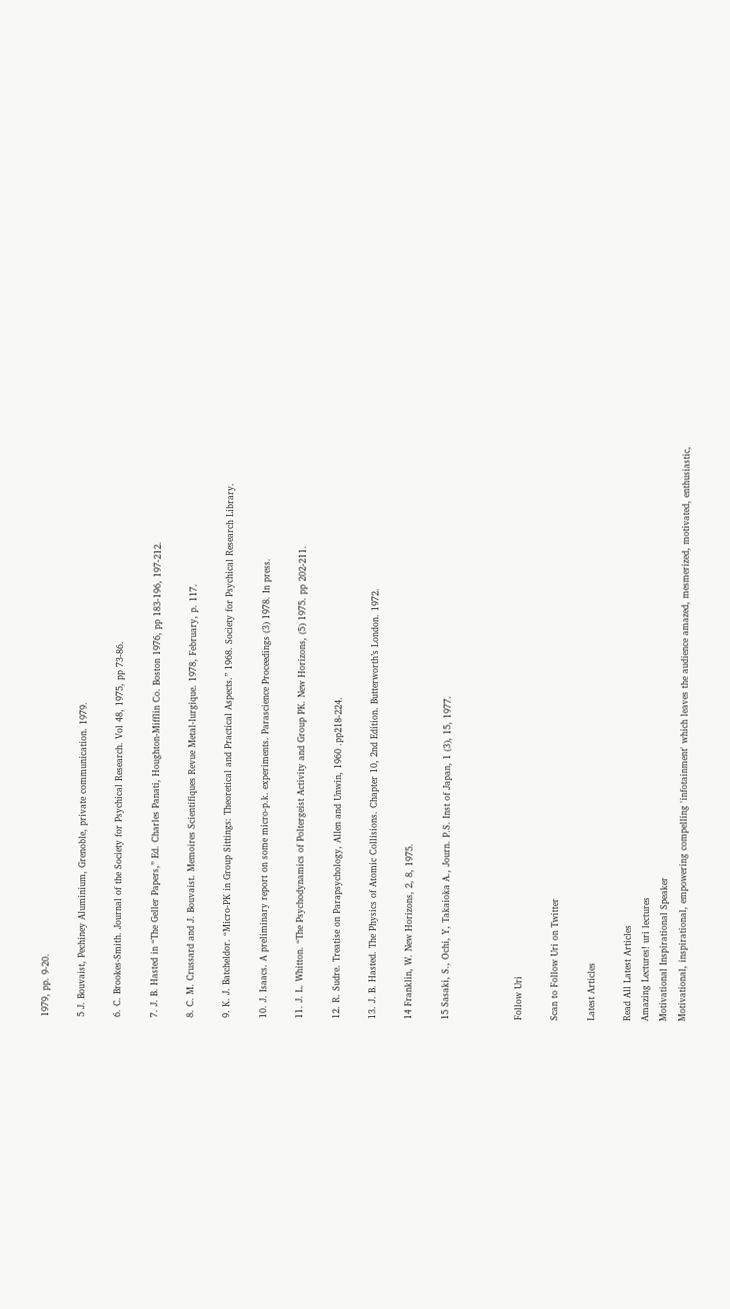1979, pp. 9-20.

5 J. Bouvaist, Pechiney Aluminium, Grenoble, private communication. 1979.

6. C. Brookes-Smith. Journal of the Society for Psychical Research. Vol 48, 1975, pp 73-86.

7. J. B. Hasted in “The Geller Papers,” Ed. Charles Panati, Houghton-Mifflin Co. Boston 1976, pp 183-196, 197-212.

8. C. M. Crussard and J. Bouvaist. Memoires Scientifiques Revue Metal-lurgique. 1978, February, p. 117.

9. K. J. Batcheldor. “Micro-PK in Group Sittings: Theoretical and Practical Aspects.” 1968. Society for Psychical Research Library.

10. J. Isaacs. A preliminary report on some micro-p.k. experiments. Parascience Proceedings (3) 1978. In press.

11. J. L. Whitton. “The Psychodynamics of Poltergeist Activity and Group PK. New Horizons, (5) 1975. pp 202-211.

12. R. Sudre. Treatise on Parapsychology, Allen and Unwin, 1960 .pp218-224.

13. J. B. Hasted. The Physics of Atomic Collisions. Chapter 10, 2nd Edition. Butterworth’s London. 1972.

14 Franklin, W. New Horizons, 2, 8, 1975.

15 Sasaki, S., Ochi, Y, Takaioka A., Journ. P.S. Inst of Japan, 1 (3), 15, 1977.



Follow Uri

Scan to Follow Uri on Twitter

Latest Articles

Read All Latest Articles
Amazing Lectures! uri lectures
Motivational Inspirational Speaker
Motivational, inspirational, empowering compelling 'infotainment' which leaves the audience amazed, mesmerized, motivated, enthusiastic,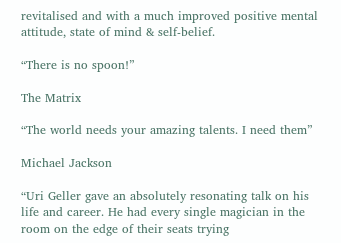revitalised and with a much improved positive mental attitude, state of mind & self-belief.

“There is no spoon!”

The Matrix

“The world needs your amazing talents. I need them”

Michael Jackson

“Uri Geller gave an absolutely resonating talk on his life and career. He had every single magician in the room on the edge of their seats trying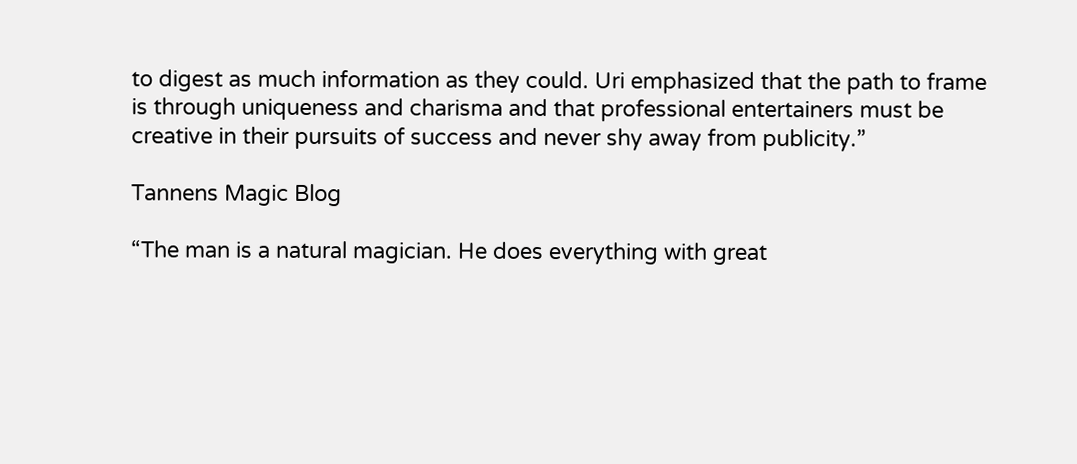to digest as much information as they could. Uri emphasized that the path to frame is through uniqueness and charisma and that professional entertainers must be creative in their pursuits of success and never shy away from publicity.”

Tannens Magic Blog

“The man is a natural magician. He does everything with great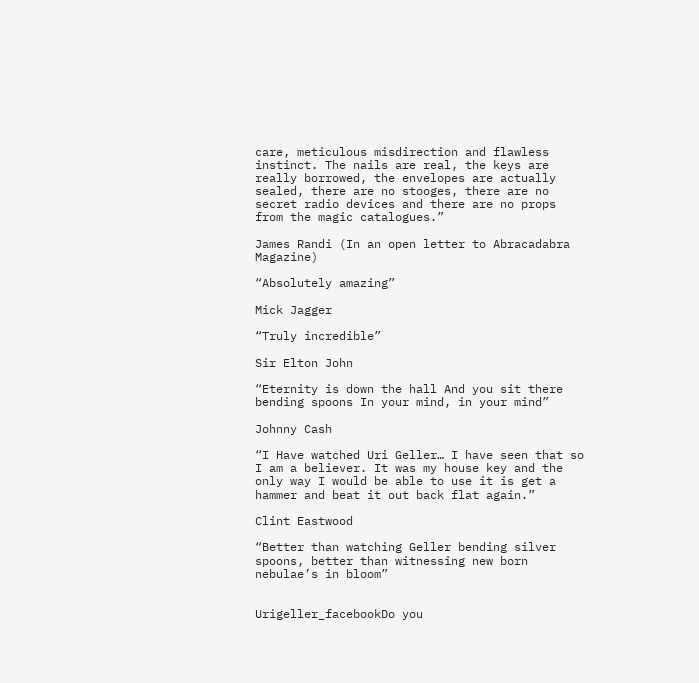care, meticulous misdirection and flawless instinct. The nails are real, the keys are really borrowed, the envelopes are actually sealed, there are no stooges, there are no secret radio devices and there are no props from the magic catalogues.”

James Randi (In an open letter to Abracadabra Magazine)

“Absolutely amazing”

Mick Jagger

“Truly incredible”

Sir Elton John

“Eternity is down the hall And you sit there bending spoons In your mind, in your mind”

Johnny Cash

“I Have watched Uri Geller… I have seen that so I am a believer. It was my house key and the only way I would be able to use it is get a hammer and beat it out back flat again.”

Clint Eastwood

“Better than watching Geller bending silver spoons, better than witnessing new born nebulae’s in bloom”


Urigeller_facebookDo you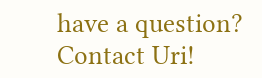have a question? Contact Uri!